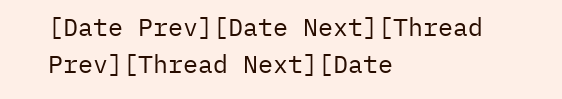[Date Prev][Date Next][Thread Prev][Thread Next][Date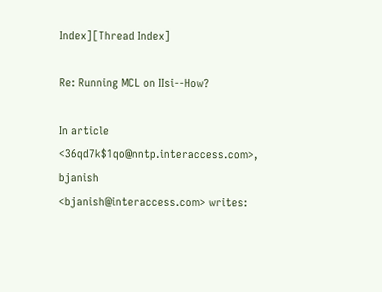Index][Thread Index]

Re: Running MCL on IIsi--How?

In article <36qd7k$1qo@nntp.interaccess.com>, bjanish
<bjanish@interaccess.com> writes: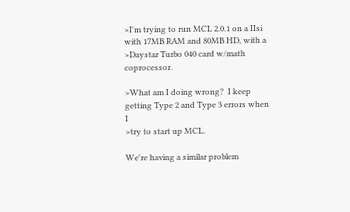>I'm trying to run MCL 2.0.1 on a IIsi with 17MB RAM and 80MB HD, with a
>Daystar Turbo 040 card w/math coprocessor.

>What am I doing wrong?  I keep getting Type 2 and Type 3 errors when I
>try to start up MCL.

We're having a similar problem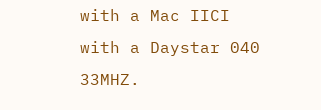with a Mac IICI with a Daystar 040 33MHZ.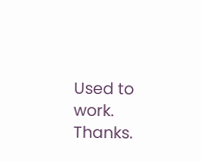Used to work.  Thanks.